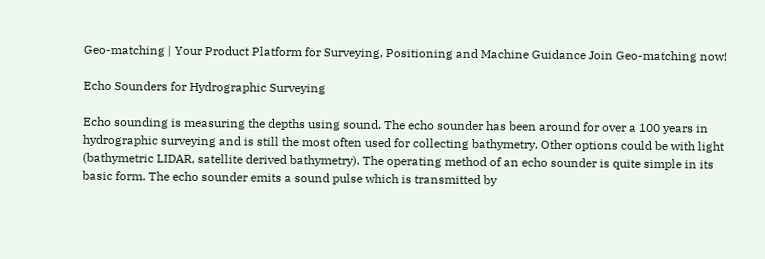Geo-matching | Your Product Platform for Surveying, Positioning and Machine Guidance Join Geo-matching now!

Echo Sounders for Hydrographic Surveying

Echo sounding is measuring the depths using sound. The echo sounder has been around for over a 100 years in hydrographic surveying and is still the most often used for collecting bathymetry. Other options could be with light (bathymetric LIDAR, satellite derived bathymetry). The operating method of an echo sounder is quite simple in its basic form. The echo sounder emits a sound pulse which is transmitted by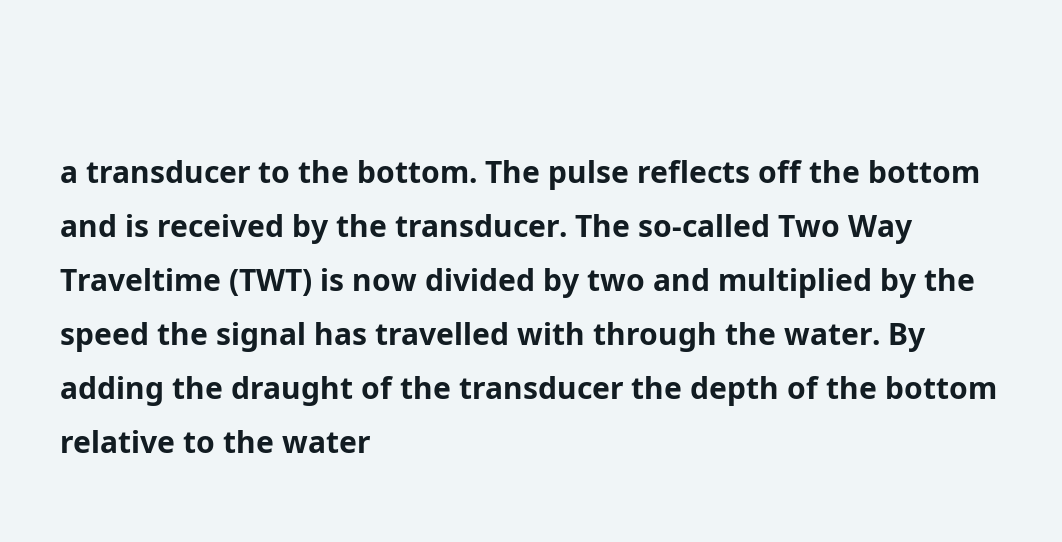a transducer to the bottom. The pulse reflects off the bottom and is received by the transducer. The so-called Two Way Traveltime (TWT) is now divided by two and multiplied by the speed the signal has travelled with through the water. By adding the draught of the transducer the depth of the bottom relative to the water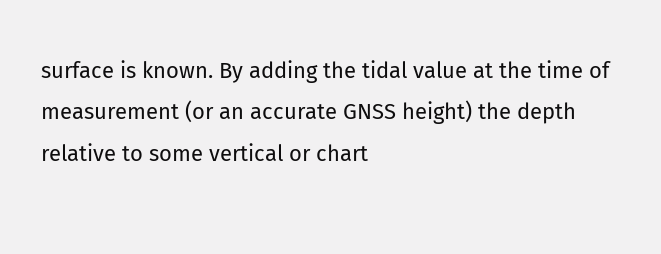surface is known. By adding the tidal value at the time of measurement (or an accurate GNSS height) the depth relative to some vertical or chart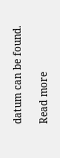datum can be found.

Read more